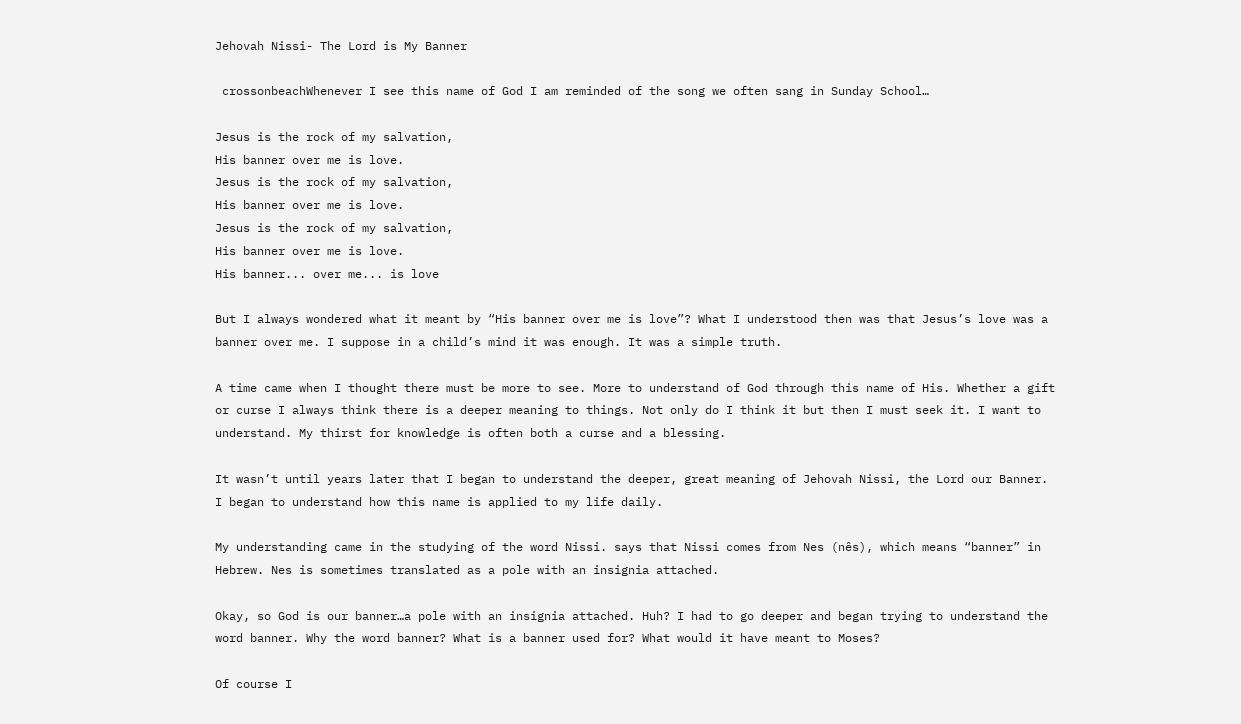Jehovah Nissi- The Lord is My Banner

 crossonbeachWhenever I see this name of God I am reminded of the song we often sang in Sunday School…

Jesus is the rock of my salvation,
His banner over me is love.
Jesus is the rock of my salvation,
His banner over me is love.
Jesus is the rock of my salvation,
His banner over me is love.
His banner... over me... is love

But I always wondered what it meant by “His banner over me is love”? What I understood then was that Jesus’s love was a banner over me. I suppose in a child’s mind it was enough. It was a simple truth.

A time came when I thought there must be more to see. More to understand of God through this name of His. Whether a gift or curse I always think there is a deeper meaning to things. Not only do I think it but then I must seek it. I want to understand. My thirst for knowledge is often both a curse and a blessing.

It wasn’t until years later that I began to understand the deeper, great meaning of Jehovah Nissi, the Lord our Banner. I began to understand how this name is applied to my life daily.

My understanding came in the studying of the word Nissi. says that Nissi comes from Nes (nês), which means “banner” in Hebrew. Nes is sometimes translated as a pole with an insignia attached.

Okay, so God is our banner…a pole with an insignia attached. Huh? I had to go deeper and began trying to understand the word banner. Why the word banner? What is a banner used for? What would it have meant to Moses?

Of course I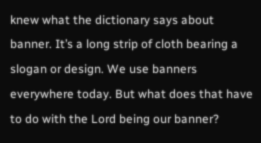knew what the dictionary says about banner. It’s a long strip of cloth bearing a slogan or design. We use banners everywhere today. But what does that have to do with the Lord being our banner?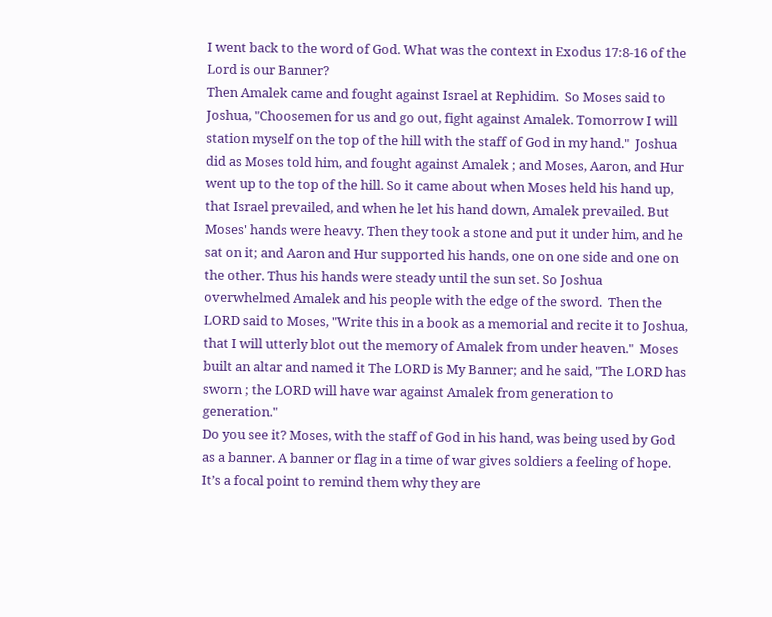I went back to the word of God. What was the context in Exodus 17:8-16 of the Lord is our Banner?
Then Amalek came and fought against Israel at Rephidim.  So Moses said to Joshua, "Choosemen for us and go out, fight against Amalek. Tomorrow I will station myself on the top of the hill with the staff of God in my hand."  Joshua did as Moses told him, and fought against Amalek ; and Moses, Aaron, and Hur went up to the top of the hill. So it came about when Moses held his hand up, that Israel prevailed, and when he let his hand down, Amalek prevailed. But Moses' hands were heavy. Then they took a stone and put it under him, and he sat on it; and Aaron and Hur supported his hands, one on one side and one on the other. Thus his hands were steady until the sun set. So Joshua overwhelmed Amalek and his people with the edge of the sword.  Then the LORD said to Moses, "Write this in a book as a memorial and recite it to Joshua, that I will utterly blot out the memory of Amalek from under heaven."  Moses built an altar and named it The LORD is My Banner; and he said, "The LORD has sworn ; the LORD will have war against Amalek from generation to generation."
Do you see it? Moses, with the staff of God in his hand, was being used by God as a banner. A banner or flag in a time of war gives soldiers a feeling of hope. It’s a focal point to remind them why they are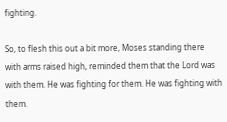fighting.

So, to flesh this out a bit more, Moses standing there with arms raised high, reminded them that the Lord was with them. He was fighting for them. He was fighting with them.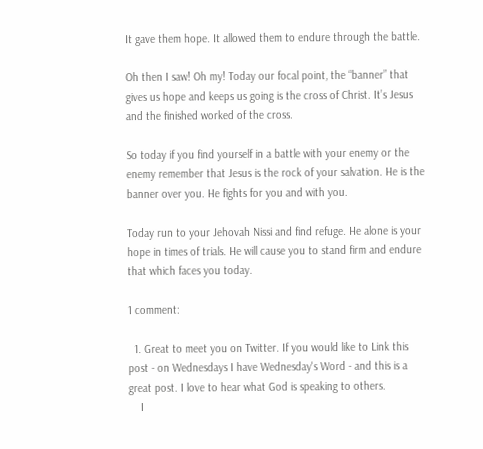It gave them hope. It allowed them to endure through the battle.

Oh then I saw! Oh my! Today our focal point, the “banner” that gives us hope and keeps us going is the cross of Christ. It’s Jesus and the finished worked of the cross.

So today if you find yourself in a battle with your enemy or the enemy remember that Jesus is the rock of your salvation. He is the banner over you. He fights for you and with you.

Today run to your Jehovah Nissi and find refuge. He alone is your hope in times of trials. He will cause you to stand firm and endure that which faces you today.

1 comment:

  1. Great to meet you on Twitter. If you would like to Link this post - on Wednesdays I have Wednesday's Word - and this is a great post. I love to hear what God is speaking to others.
    I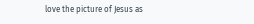love the picture of Jesus as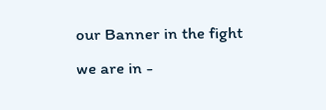our Banner in the fight we are in -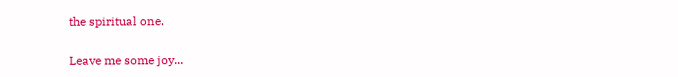the spiritual one.


Leave me some joy...